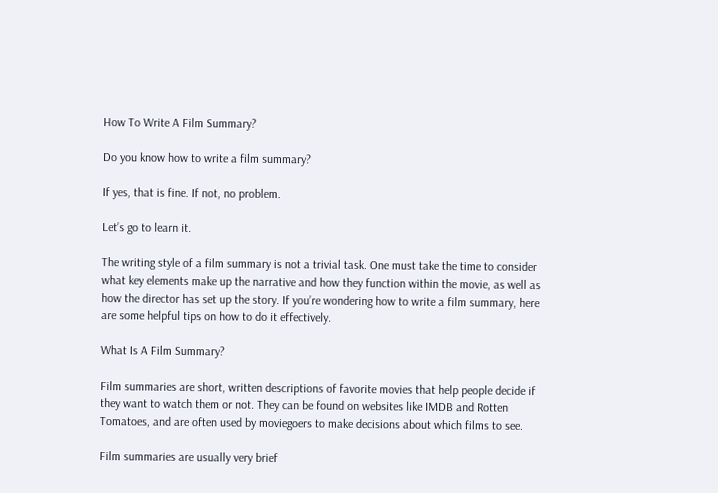How To Write A Film Summary?

Do you know how to write a film summary?

If yes, that is fine. If not, no problem.

Let’s go to learn it.

The writing style of a film summary is not a trivial task. One must take the time to consider what key elements make up the narrative and how they function within the movie, as well as how the director has set up the story. If you’re wondering how to write a film summary, here are some helpful tips on how to do it effectively.

What Is A Film Summary?

Film summaries are short, written descriptions of favorite movies that help people decide if they want to watch them or not. They can be found on websites like IMDB and Rotten Tomatoes, and are often used by moviegoers to make decisions about which films to see.

Film summaries are usually very brief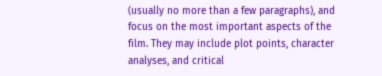(usually no more than a few paragraphs), and focus on the most important aspects of the film. They may include plot points, character analyses, and critical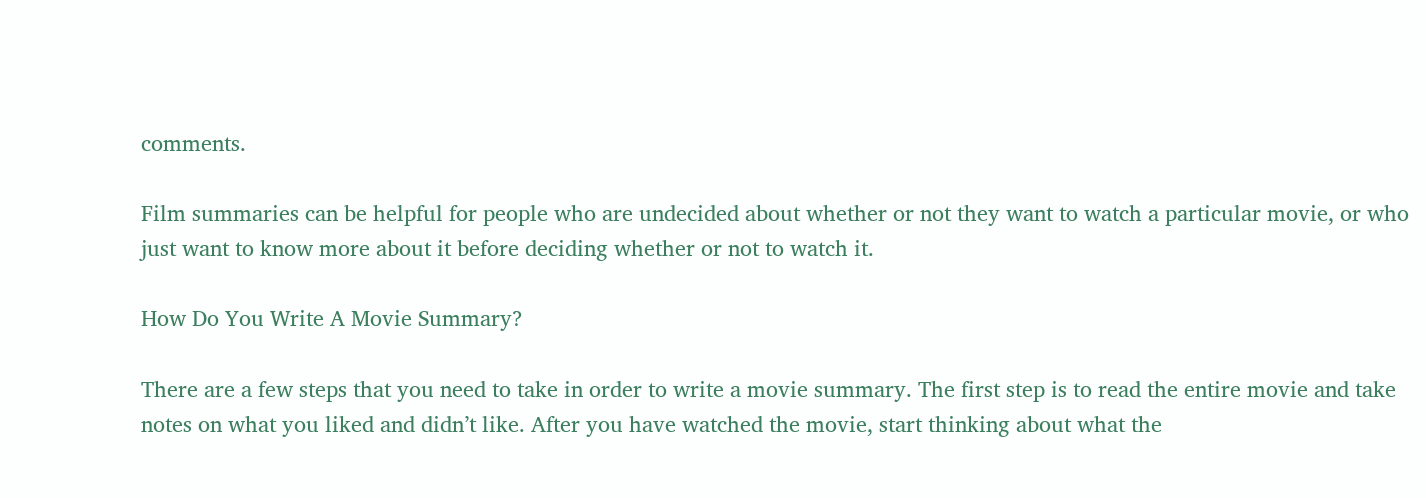comments.

Film summaries can be helpful for people who are undecided about whether or not they want to watch a particular movie, or who just want to know more about it before deciding whether or not to watch it.

How Do You Write A Movie Summary?

There are a few steps that you need to take in order to write a movie summary. The first step is to read the entire movie and take notes on what you liked and didn’t like. After you have watched the movie, start thinking about what the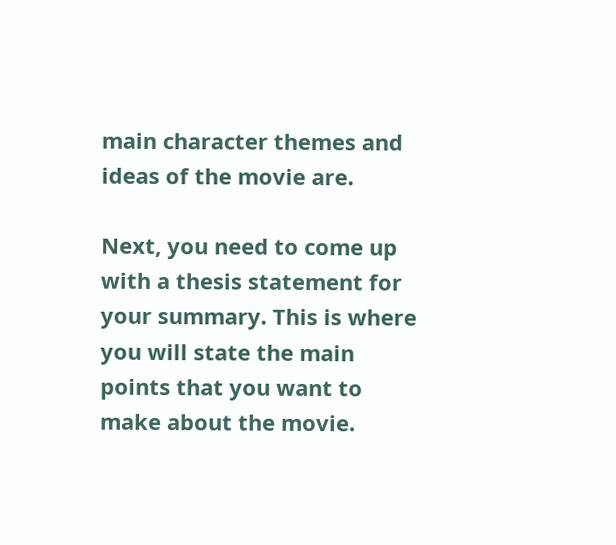main character themes and ideas of the movie are.

Next, you need to come up with a thesis statement for your summary. This is where you will state the main points that you want to make about the movie.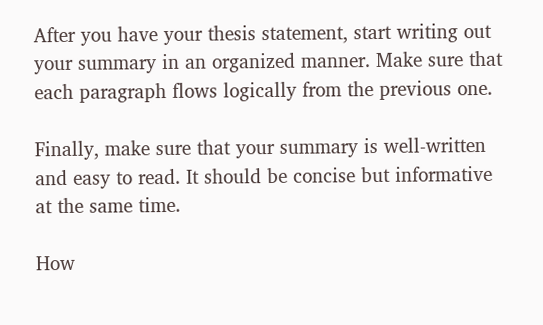After you have your thesis statement, start writing out your summary in an organized manner. Make sure that each paragraph flows logically from the previous one.

Finally, make sure that your summary is well-written and easy to read. It should be concise but informative at the same time.

How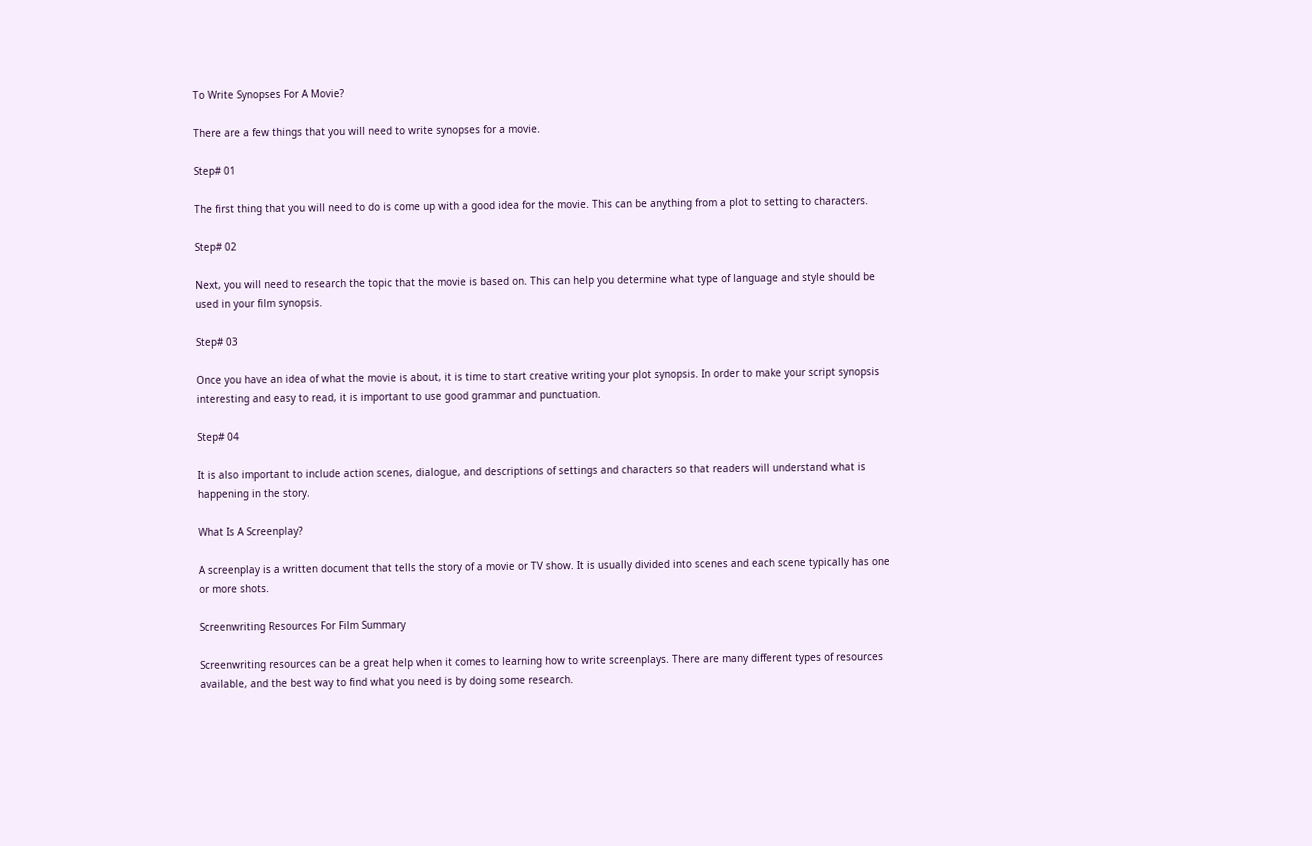To Write Synopses For A Movie?

There are a few things that you will need to write synopses for a movie.

Step# 01

The first thing that you will need to do is come up with a good idea for the movie. This can be anything from a plot to setting to characters.

Step# 02

Next, you will need to research the topic that the movie is based on. This can help you determine what type of language and style should be used in your film synopsis.

Step# 03

Once you have an idea of what the movie is about, it is time to start creative writing your plot synopsis. In order to make your script synopsis interesting and easy to read, it is important to use good grammar and punctuation.

Step# 04

It is also important to include action scenes, dialogue, and descriptions of settings and characters so that readers will understand what is happening in the story.

What Is A Screenplay?

A screenplay is a written document that tells the story of a movie or TV show. It is usually divided into scenes and each scene typically has one or more shots.

Screenwriting Resources For Film Summary

Screenwriting resources can be a great help when it comes to learning how to write screenplays. There are many different types of resources available, and the best way to find what you need is by doing some research.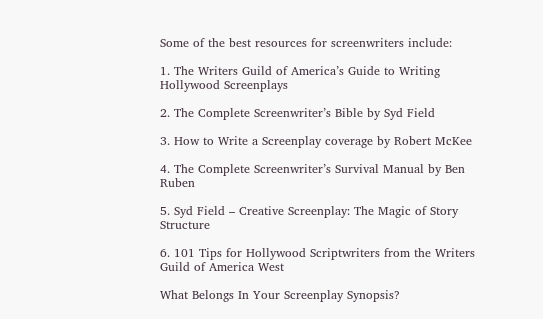Some of the best resources for screenwriters include:

1. The Writers Guild of America’s Guide to Writing Hollywood Screenplays

2. The Complete Screenwriter’s Bible by Syd Field

3. How to Write a Screenplay coverage by Robert McKee

4. The Complete Screenwriter’s Survival Manual by Ben Ruben

5. Syd Field – Creative Screenplay: The Magic of Story Structure

6. 101 Tips for Hollywood Scriptwriters from the Writers Guild of America West

What Belongs In Your Screenplay Synopsis?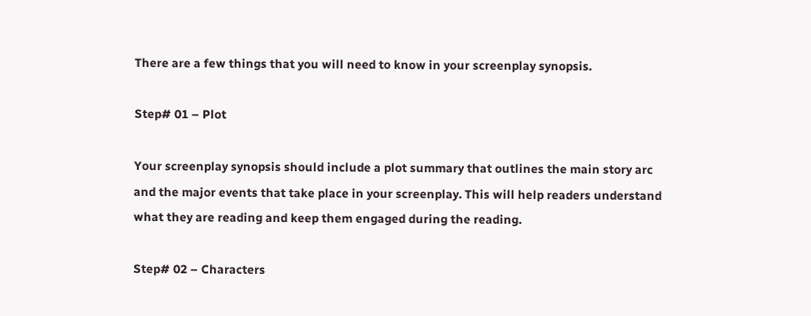There are a few things that you will need to know in your screenplay synopsis.

Step# 01 – Plot

Your screenplay synopsis should include a plot summary that outlines the main story arc and the major events that take place in your screenplay. This will help readers understand what they are reading and keep them engaged during the reading.

Step# 02 – Characters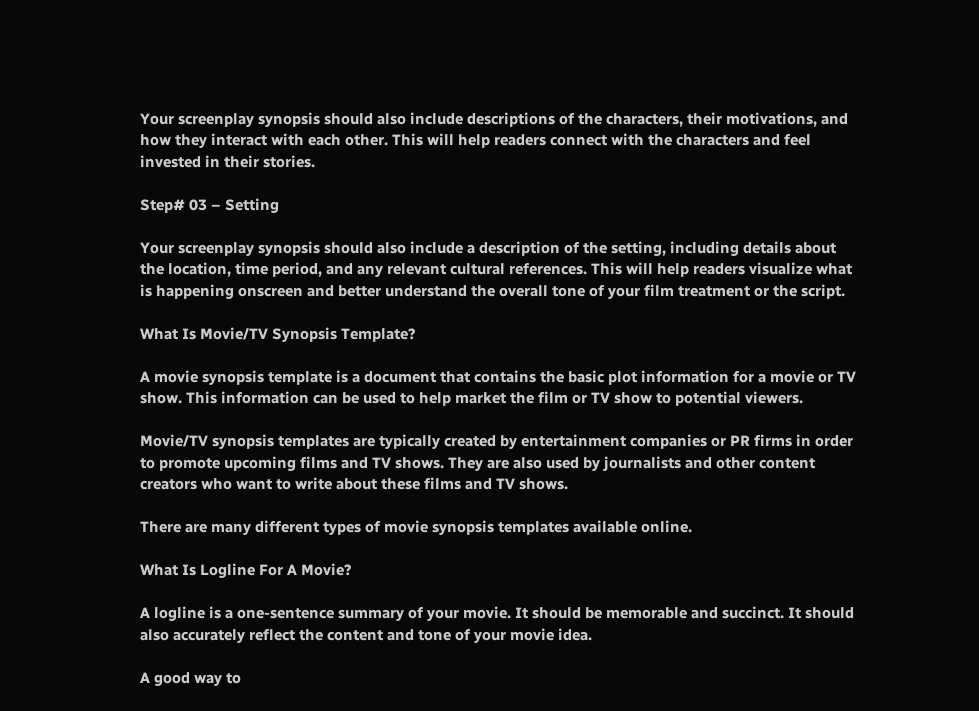Your screenplay synopsis should also include descriptions of the characters, their motivations, and how they interact with each other. This will help readers connect with the characters and feel invested in their stories.

Step# 03 – Setting

Your screenplay synopsis should also include a description of the setting, including details about the location, time period, and any relevant cultural references. This will help readers visualize what is happening onscreen and better understand the overall tone of your film treatment or the script.

What Is Movie/TV Synopsis Template?

A movie synopsis template is a document that contains the basic plot information for a movie or TV show. This information can be used to help market the film or TV show to potential viewers.

Movie/TV synopsis templates are typically created by entertainment companies or PR firms in order to promote upcoming films and TV shows. They are also used by journalists and other content creators who want to write about these films and TV shows.

There are many different types of movie synopsis templates available online.

What Is Logline For A Movie?

A logline is a one-sentence summary of your movie. It should be memorable and succinct. It should also accurately reflect the content and tone of your movie idea.

A good way to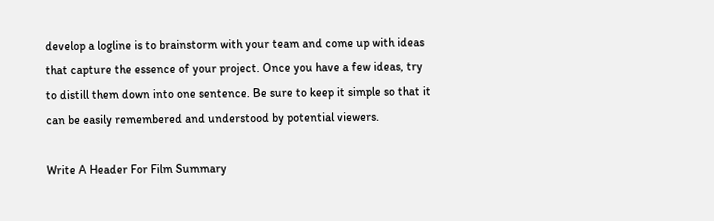develop a logline is to brainstorm with your team and come up with ideas that capture the essence of your project. Once you have a few ideas, try to distill them down into one sentence. Be sure to keep it simple so that it can be easily remembered and understood by potential viewers.

Write A Header For Film Summary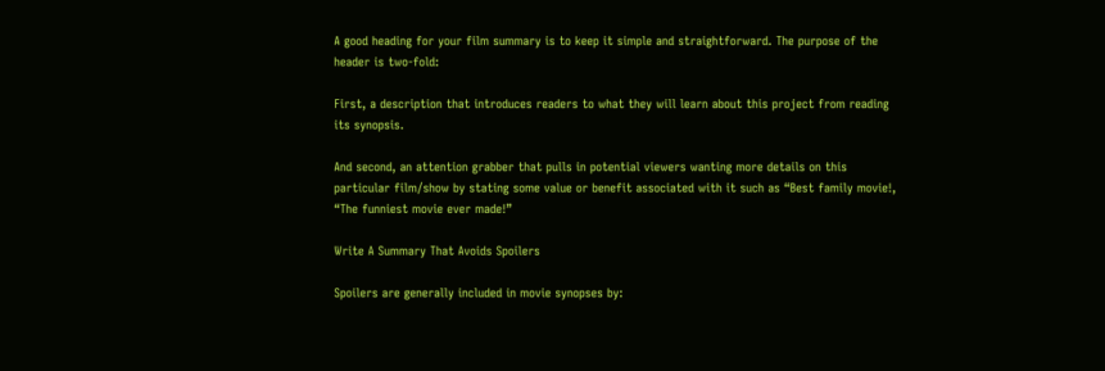A good heading for your film summary is to keep it simple and straightforward. The purpose of the header is two-fold:

First, a description that introduces readers to what they will learn about this project from reading its synopsis.

And second, an attention grabber that pulls in potential viewers wanting more details on this particular film/show by stating some value or benefit associated with it such as “Best family movie!, “The funniest movie ever made!”

Write A Summary That Avoids Spoilers

Spoilers are generally included in movie synopses by: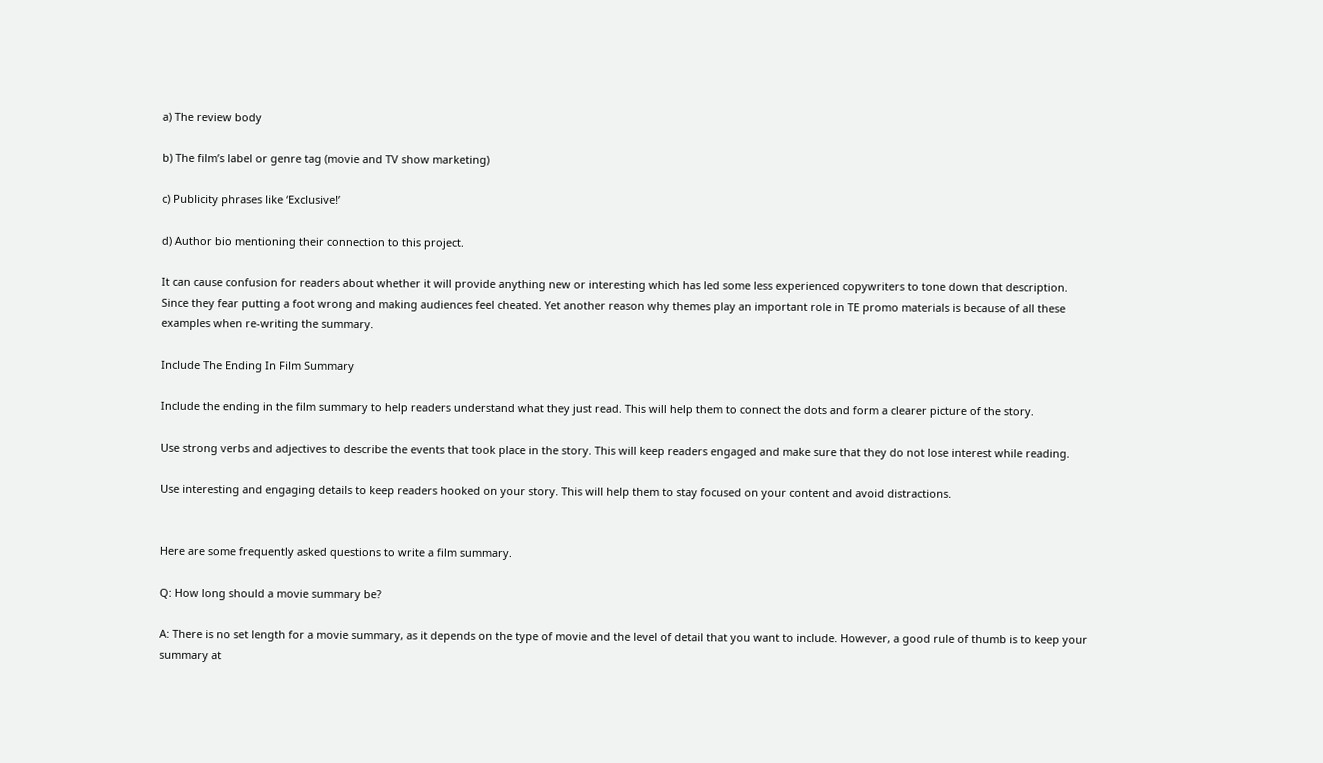a) The review body

b) The film’s label or genre tag (movie and TV show marketing)

c) Publicity phrases like ‘Exclusive!’

d) Author bio mentioning their connection to this project.

It can cause confusion for readers about whether it will provide anything new or interesting which has led some less experienced copywriters to tone down that description. Since they fear putting a foot wrong and making audiences feel cheated. Yet another reason why themes play an important role in TE promo materials is because of all these examples when re-writing the summary.

Include The Ending In Film Summary

Include the ending in the film summary to help readers understand what they just read. This will help them to connect the dots and form a clearer picture of the story.

Use strong verbs and adjectives to describe the events that took place in the story. This will keep readers engaged and make sure that they do not lose interest while reading.

Use interesting and engaging details to keep readers hooked on your story. This will help them to stay focused on your content and avoid distractions.


Here are some frequently asked questions to write a film summary.

Q: How long should a movie summary be?

A: There is no set length for a movie summary, as it depends on the type of movie and the level of detail that you want to include. However, a good rule of thumb is to keep your summary at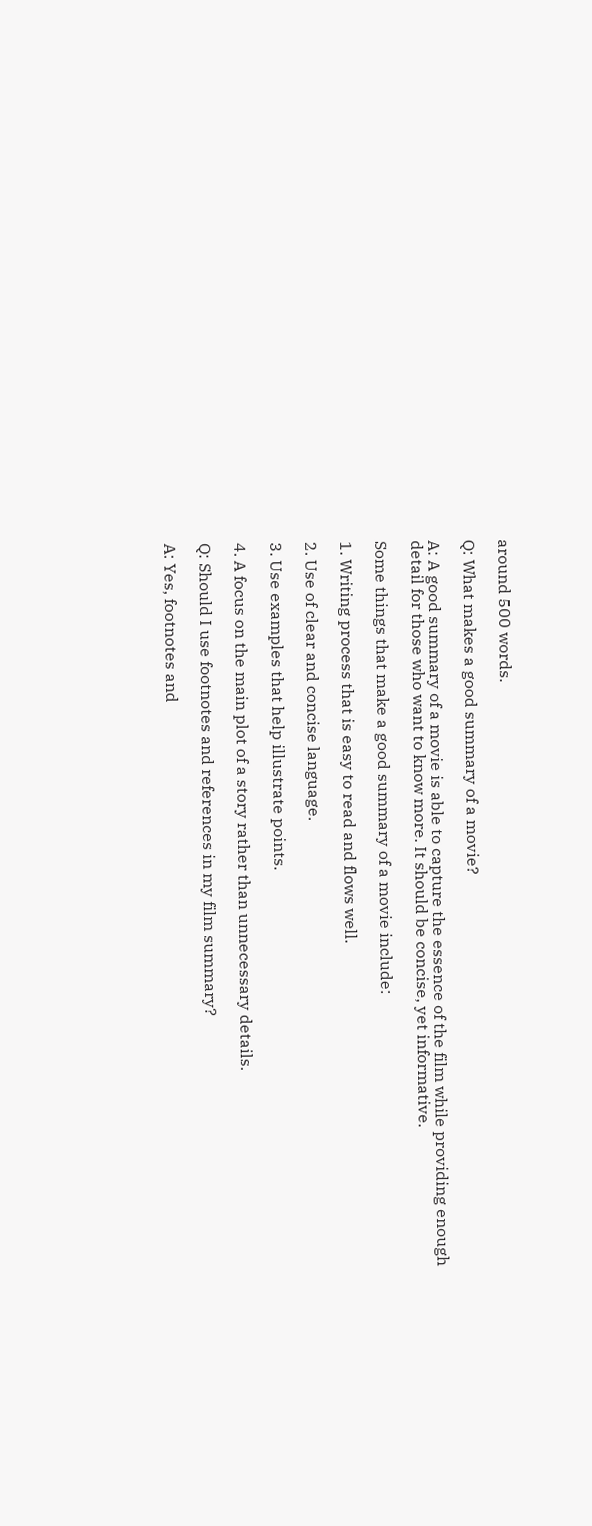around 500 words.

Q: What makes a good summary of a movie?

A: A good summary of a movie is able to capture the essence of the film while providing enough detail for those who want to know more. It should be concise, yet informative.

Some things that make a good summary of a movie include:

1. Writing process that is easy to read and flows well.

2. Use of clear and concise language.

3. Use examples that help illustrate points.

4. A focus on the main plot of a story rather than unnecessary details.

Q: Should I use footnotes and references in my film summary?

A: Yes, footnotes and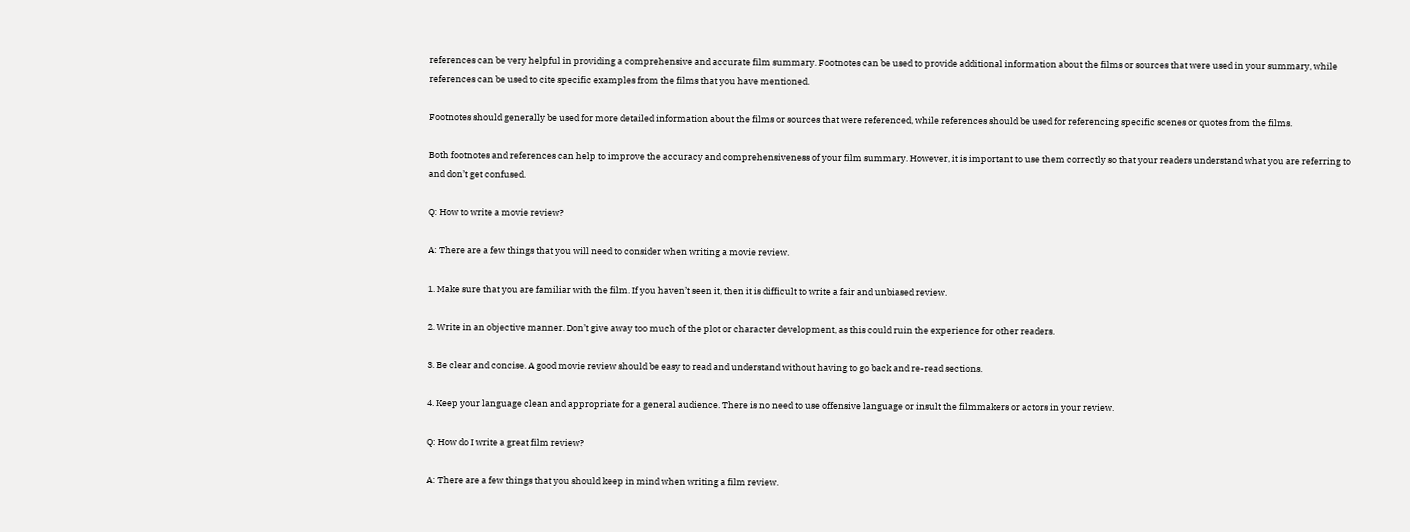references can be very helpful in providing a comprehensive and accurate film summary. Footnotes can be used to provide additional information about the films or sources that were used in your summary, while references can be used to cite specific examples from the films that you have mentioned.

Footnotes should generally be used for more detailed information about the films or sources that were referenced, while references should be used for referencing specific scenes or quotes from the films.

Both footnotes and references can help to improve the accuracy and comprehensiveness of your film summary. However, it is important to use them correctly so that your readers understand what you are referring to and don’t get confused.

Q: How to write a movie review?

A: There are a few things that you will need to consider when writing a movie review.

1. Make sure that you are familiar with the film. If you haven’t seen it, then it is difficult to write a fair and unbiased review.

2. Write in an objective manner. Don’t give away too much of the plot or character development, as this could ruin the experience for other readers.

3. Be clear and concise. A good movie review should be easy to read and understand without having to go back and re-read sections.

4. Keep your language clean and appropriate for a general audience. There is no need to use offensive language or insult the filmmakers or actors in your review.

Q: How do I write a great film review?

A: There are a few things that you should keep in mind when writing a film review.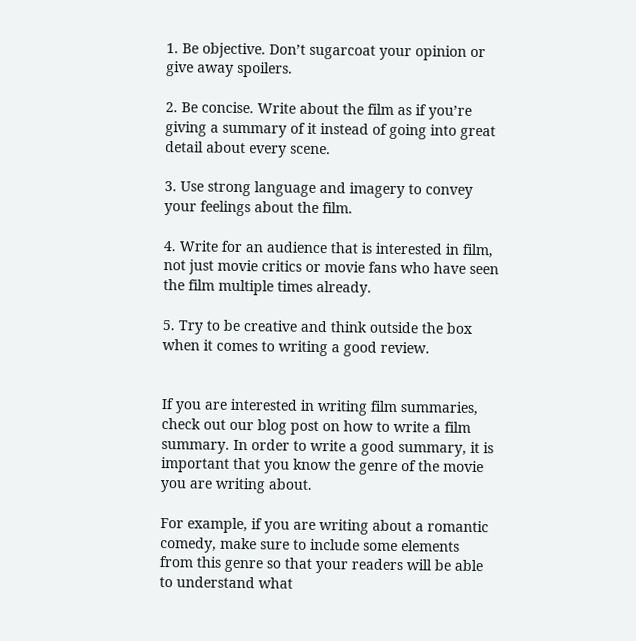1. Be objective. Don’t sugarcoat your opinion or give away spoilers.

2. Be concise. Write about the film as if you’re giving a summary of it instead of going into great detail about every scene.

3. Use strong language and imagery to convey your feelings about the film.

4. Write for an audience that is interested in film, not just movie critics or movie fans who have seen the film multiple times already.

5. Try to be creative and think outside the box when it comes to writing a good review.


If you are interested in writing film summaries, check out our blog post on how to write a film summary. In order to write a good summary, it is important that you know the genre of the movie you are writing about.

For example, if you are writing about a romantic comedy, make sure to include some elements from this genre so that your readers will be able to understand what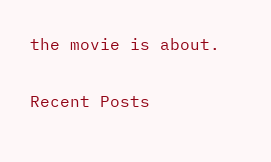the movie is about.

Recent Posts